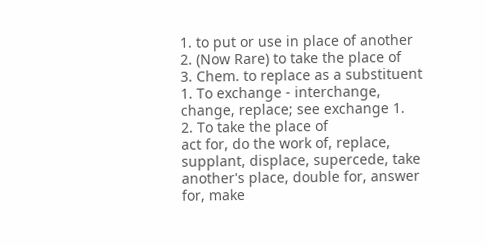1. to put or use in place of another
2. (Now Rare) to take the place of
3. Chem. to replace as a substituent
1. To exchange - interchange, change, replace; see exchange 1.
2. To take the place of
act for, do the work of, replace, supplant, displace, supercede, take another's place, double for, answer for, make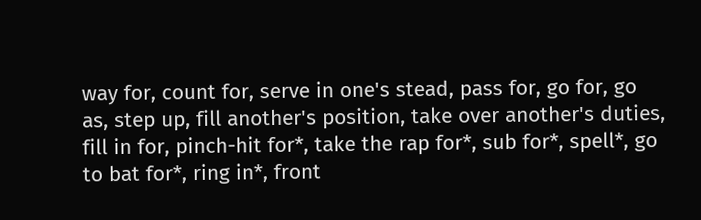way for, count for, serve in one's stead, pass for, go for, go as, step up, fill another's position, take over another's duties, fill in for, pinch-hit for*, take the rap for*, sub for*, spell*, go to bat for*, ring in*, front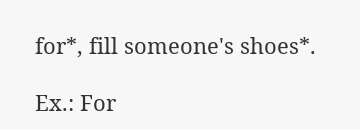for*, fill someone's shoes*.

Ex.: For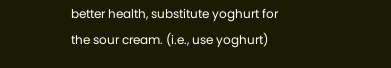better health, substitute yoghurt for the sour cream. (i.e., use yoghurt)